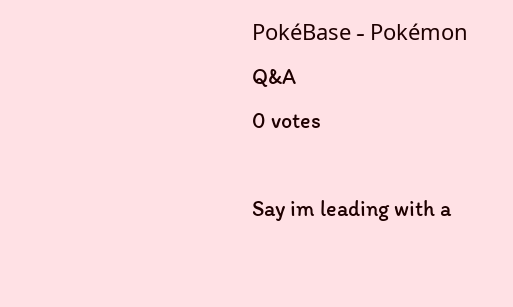PokéBase - Pokémon Q&A
0 votes

Say im leading with a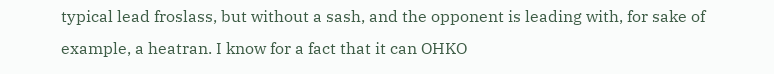typical lead froslass, but without a sash, and the opponent is leading with, for sake of example, a heatran. I know for a fact that it can OHKO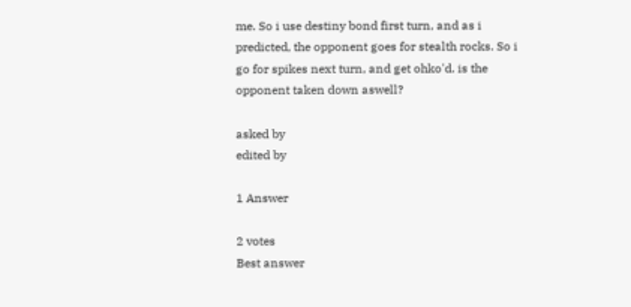me. So i use destiny bond first turn, and as i predicted, the opponent goes for stealth rocks. So i go for spikes next turn, and get ohko'd. is the opponent taken down aswell?

asked by
edited by

1 Answer

2 votes
Best answer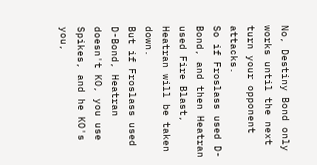No, Destiny Bond only works until the next turn your opponent attacks.
So if Froslass used D-Bond, and then Heatran used Fire Blast, Heatran will be taken down.
But if Froslass used D-Bond, Heatran doesn't KO, you use Spikes, and he KO's you,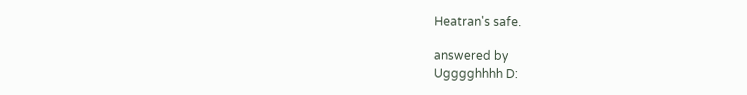Heatran's safe.

answered by
Ugggghhhh D: